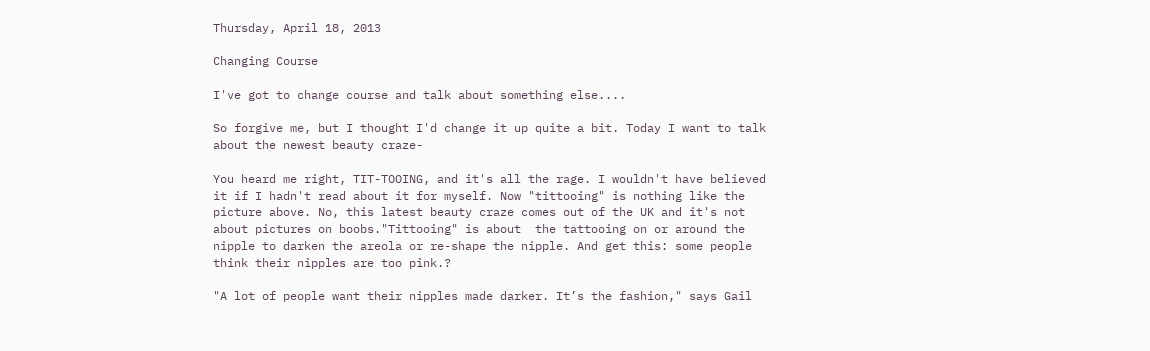Thursday, April 18, 2013

Changing Course

I've got to change course and talk about something else....

So forgive me, but I thought I'd change it up quite a bit. Today I want to talk about the newest beauty craze-

You heard me right, TIT-TOOING, and it's all the rage. I wouldn't have believed it if I hadn't read about it for myself. Now "tittooing" is nothing like the picture above. No, this latest beauty craze comes out of the UK and it's not about pictures on boobs."Tittooing" is about  the tattooing on or around the nipple to darken the areola or re-shape the nipple. And get this: some people think their nipples are too pink.?

"A lot of people want their nipples made darker. It’s the fashion," says Gail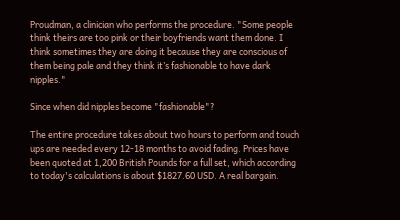Proudman, a clinician who performs the procedure. "Some people think theirs are too pink or their boyfriends want them done. I think sometimes they are doing it because they are conscious of them being pale and they think it’s fashionable to have dark nipples."

Since when did nipples become "fashionable"?

The entire procedure takes about two hours to perform and touch ups are needed every 12-18 months to avoid fading. Prices have been quoted at 1,200 British Pounds for a full set, which according to today's calculations is about $1827.60 USD. A real bargain.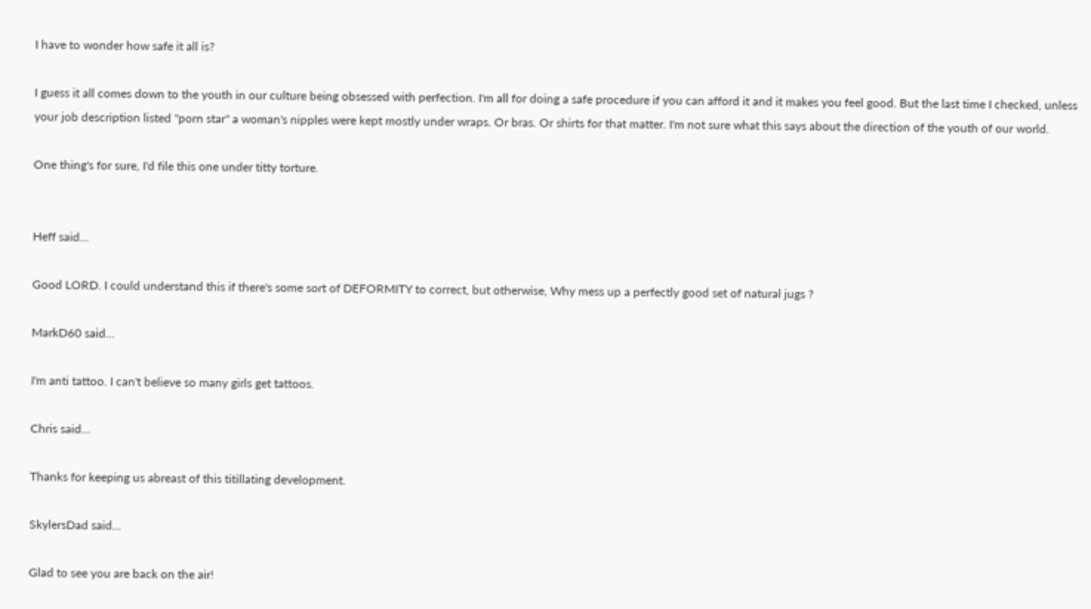I have to wonder how safe it all is?

I guess it all comes down to the youth in our culture being obsessed with perfection. I'm all for doing a safe procedure if you can afford it and it makes you feel good. But the last time I checked, unless your job description listed "porn star" a woman's nipples were kept mostly under wraps. Or bras. Or shirts for that matter. I'm not sure what this says about the direction of the youth of our world.

One thing's for sure, I'd file this one under titty torture.


Heff said...

Good LORD. I could understand this if there's some sort of DEFORMITY to correct, but otherwise, Why mess up a perfectly good set of natural jugs ?

MarkD60 said...

I'm anti tattoo. I can't believe so many girls get tattoos.

Chris said...

Thanks for keeping us abreast of this titillating development.

SkylersDad said...

Glad to see you are back on the air!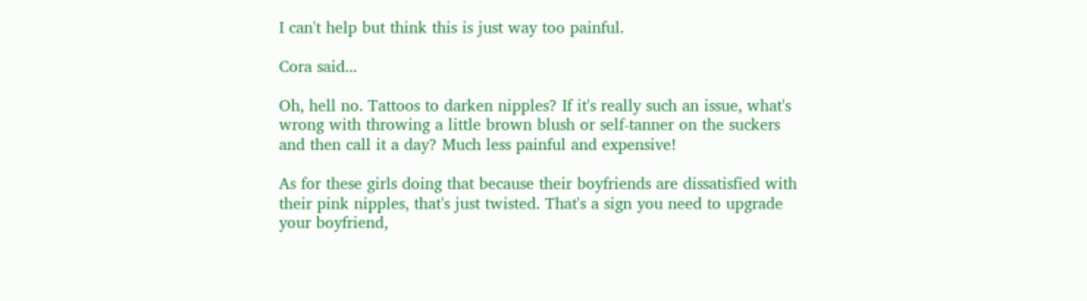I can't help but think this is just way too painful.

Cora said...

Oh, hell no. Tattoos to darken nipples? If it's really such an issue, what's wrong with throwing a little brown blush or self-tanner on the suckers and then call it a day? Much less painful and expensive!

As for these girls doing that because their boyfriends are dissatisfied with their pink nipples, that's just twisted. That's a sign you need to upgrade your boyfriend,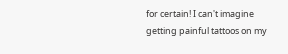for certain! I can't imagine getting painful tattoos on my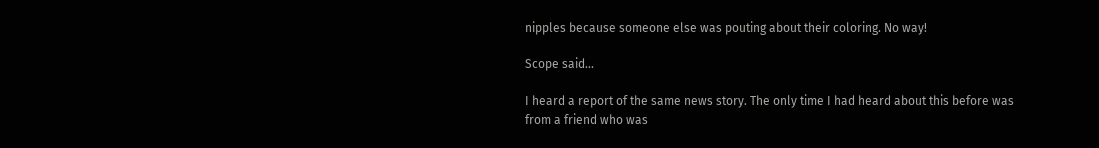nipples because someone else was pouting about their coloring. No way!

Scope said...

I heard a report of the same news story. The only time I had heard about this before was from a friend who was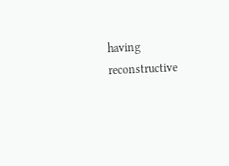having reconstructive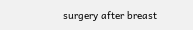surgery after breast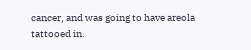cancer, and was going to have areola tattooed in.